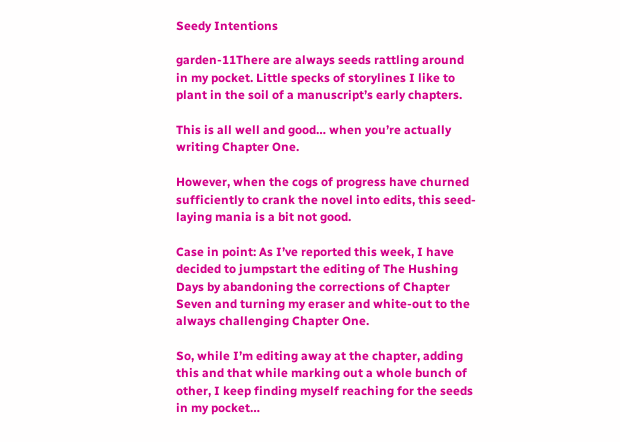Seedy Intentions

garden-11There are always seeds rattling around in my pocket. Little specks of storylines I like to plant in the soil of a manuscript’s early chapters.

This is all well and good… when you’re actually writing Chapter One.

However, when the cogs of progress have churned sufficiently to crank the novel into edits, this seed-laying mania is a bit not good.

Case in point: As I’ve reported this week, I have decided to jumpstart the editing of The Hushing Days by abandoning the corrections of Chapter Seven and turning my eraser and white-out to the always challenging Chapter One.

So, while I’m editing away at the chapter, adding this and that while marking out a whole bunch of other, I keep finding myself reaching for the seeds in my pocket…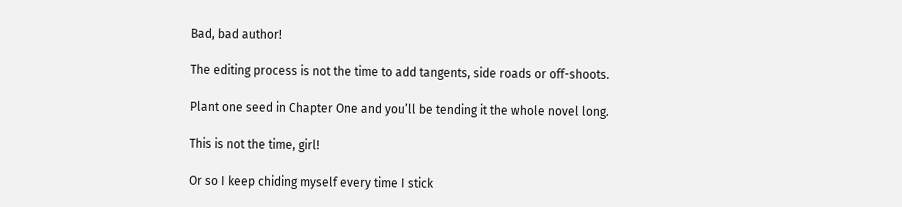Bad, bad author!

The editing process is not the time to add tangents, side roads or off-shoots.

Plant one seed in Chapter One and you’ll be tending it the whole novel long.

This is not the time, girl!

Or so I keep chiding myself every time I stick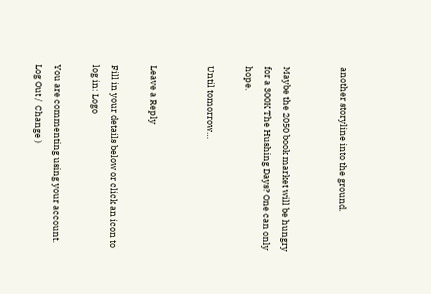another storyline into the ground.


Maybe the 2050 book market will be hungry for a 300K The Hushing Days? One can only hope.

Until tomorrow…


Leave a Reply

Fill in your details below or click an icon to log in: Logo

You are commenting using your account. Log Out /  Change )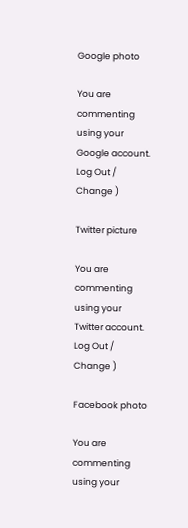Google photo

You are commenting using your Google account. Log Out /  Change )

Twitter picture

You are commenting using your Twitter account. Log Out /  Change )

Facebook photo

You are commenting using your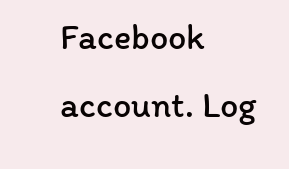Facebook account. Log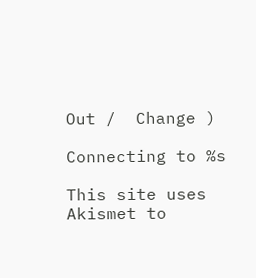Out /  Change )

Connecting to %s

This site uses Akismet to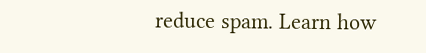reduce spam. Learn how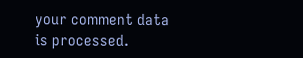your comment data is processed.